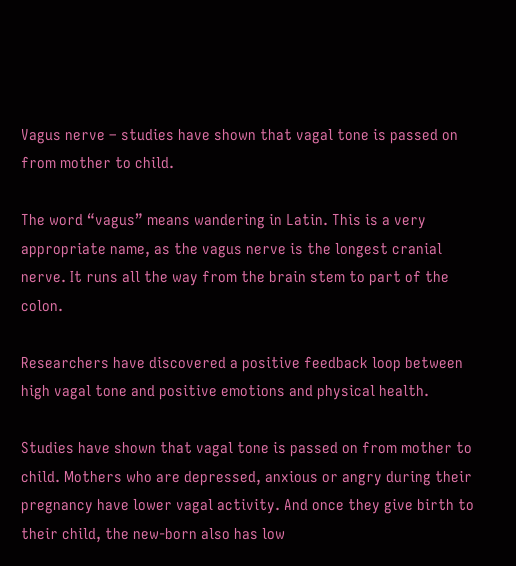Vagus nerve – studies have shown that vagal tone is passed on from mother to child.

The word “vagus” means wandering in Latin. This is a very appropriate name, as the vagus nerve is the longest cranial nerve. It runs all the way from the brain stem to part of the colon.

Researchers have discovered a positive feedback loop between high vagal tone and positive emotions and physical health.

Studies have shown that vagal tone is passed on from mother to child. Mothers who are depressed, anxious or angry during their pregnancy have lower vagal activity. And once they give birth to their child, the new-born also has low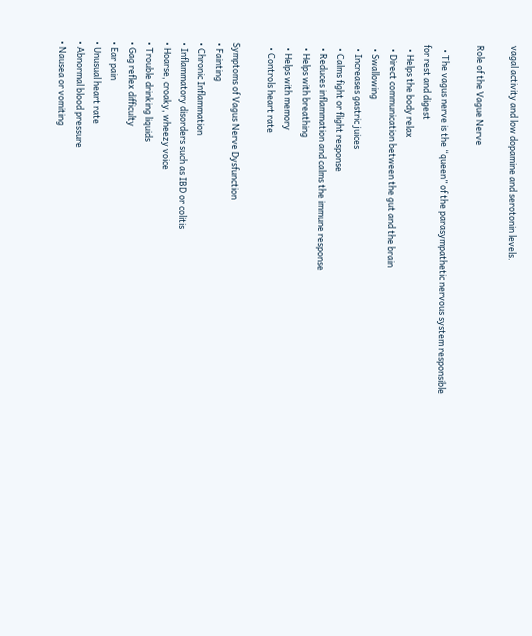vagal activity and low dopamine and serotonin levels.

Role of the Vague Nerve

  • The vagus nerve is the “queen” of the parasympathetic nervous system responsible for rest and digest
  • Helps the body relax
  • Direct communication between the gut and the brain
  • Swallowing
  • Increases gastric juices
  • Calms fight or flight response
  • Reduces inflammation and calms the immune response
  • Helps with breathing
  • Helps with memory
  • Controls heart rate

Symptoms of Vagus Nerve Dysfunction
• Fainting
• Chronic Inflammation
• Inflammatory disorders such as IBD or colitis
• Hoarse, croaky, wheezy voice
• Trouble drinking liquids
• Gag reflex difficulty
• Ear pain
• Unusual heart rate
• Abnormal blood pressure
• Nausea or vomiting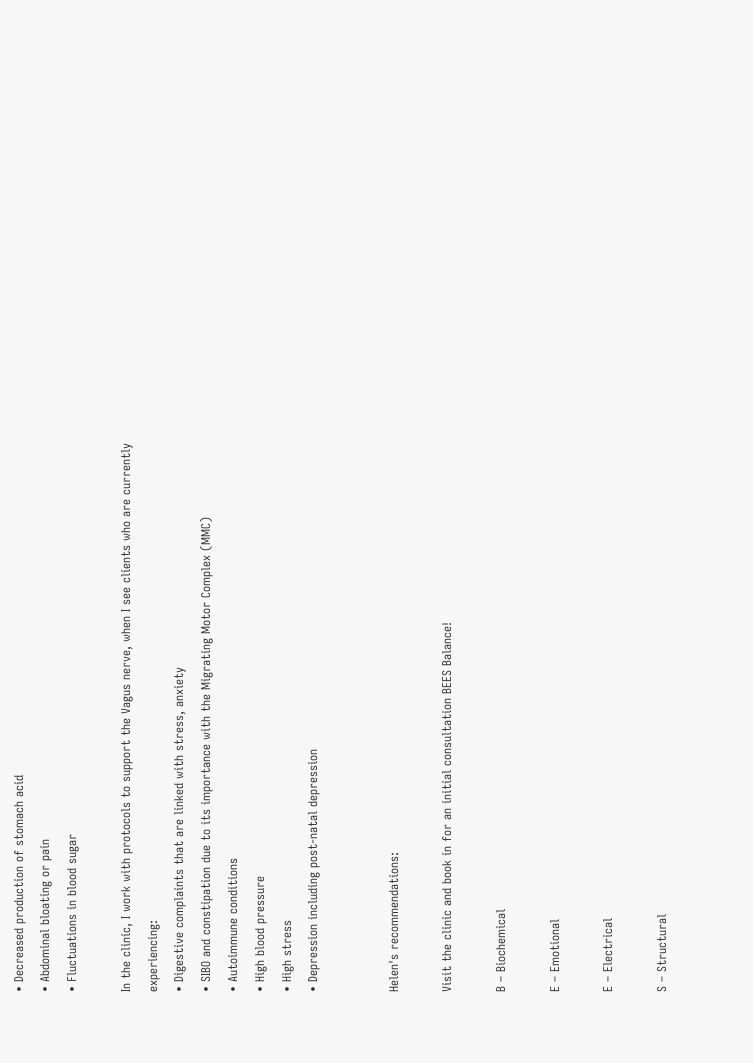• Decreased production of stomach acid
• Abdominal bloating or pain
• Fluctuations in blood sugar

In the clinic, I work with protocols to support the Vagus nerve, when I see clients who are currently experiencing:
• Digestive complaints that are linked with stress, anxiety
• SIBO and constipation due to its importance with the Migrating Motor Complex (MMC)
• Autoimmune conditions
• High blood pressure
• High stress
• Depression including post-natal depression


Helen's recommendations:

Visit the clinic and book in for an initial consultation BEES Balance!

B – Biochemical

E – Emotional

E – Electrical

S – Structural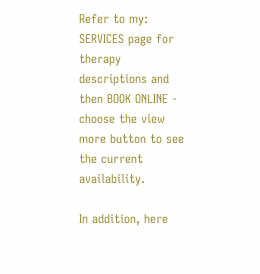Refer to my: SERVICES page for therapy descriptions and then BOOK ONLINE - choose the view more button to see the current availability.

In addition, here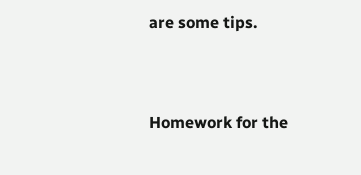are some tips.


Homework for the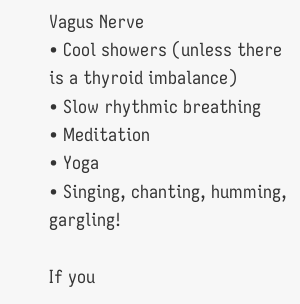Vagus Nerve
• Cool showers (unless there is a thyroid imbalance)
• Slow rhythmic breathing
• Meditation
• Yoga
• Singing, chanting, humming, gargling!

If you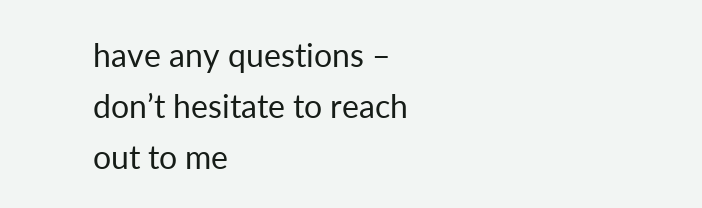have any questions – don’t hesitate to reach out to me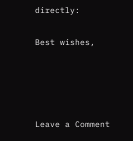directly:

Best wishes,




Leave a Comment